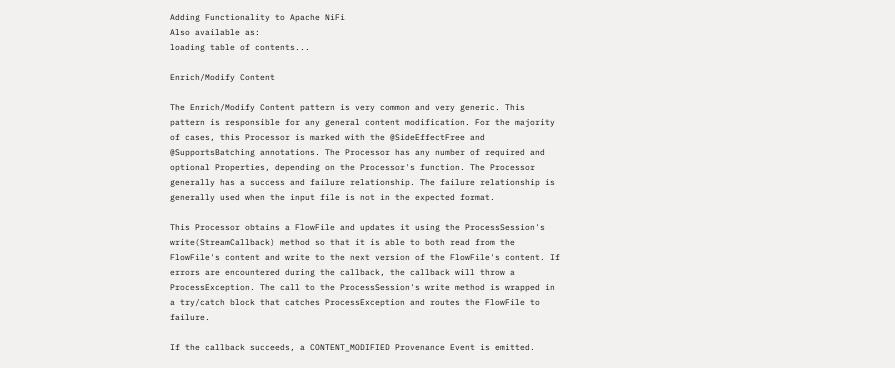Adding Functionality to Apache NiFi
Also available as:
loading table of contents...

Enrich/Modify Content

The Enrich/Modify Content pattern is very common and very generic. This pattern is responsible for any general content modification. For the majority of cases, this Processor is marked with the @SideEffectFree and @SupportsBatching annotations. The Processor has any number of required and optional Properties, depending on the Processor's function. The Processor generally has a success and failure relationship. The failure relationship is generally used when the input file is not in the expected format.

This Processor obtains a FlowFile and updates it using the ProcessSession's write(StreamCallback) method so that it is able to both read from the FlowFile's content and write to the next version of the FlowFile's content. If errors are encountered during the callback, the callback will throw a ProcessException. The call to the ProcessSession's write method is wrapped in a try/catch block that catches ProcessException and routes the FlowFile to failure.

If the callback succeeds, a CONTENT_MODIFIED Provenance Event is emitted.